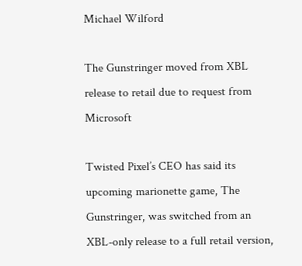Michael Wilford

The Gunstringer moved from XBL release to retail due to request from Microsoft

Twisted Pixel’s CEO has said its upcoming marionette game, The Gunstringer, was switched from an XBL-only release to a full retail version,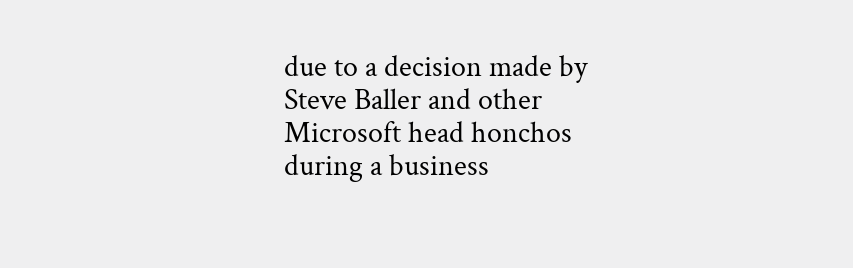due to a decision made by Steve Baller and other Microsoft head honchos during a business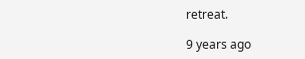retreat.

9 years ago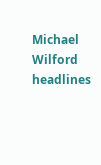Michael Wilford headlines